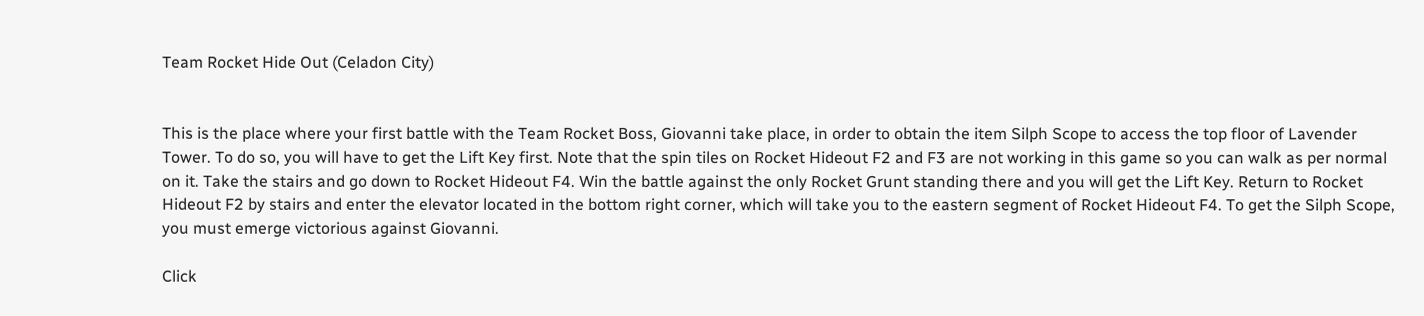Team Rocket Hide Out (Celadon City)


This is the place where your first battle with the Team Rocket Boss, Giovanni take place, in order to obtain the item Silph Scope to access the top floor of Lavender Tower. To do so, you will have to get the Lift Key first. Note that the spin tiles on Rocket Hideout F2 and F3 are not working in this game so you can walk as per normal on it. Take the stairs and go down to Rocket Hideout F4. Win the battle against the only Rocket Grunt standing there and you will get the Lift Key. Return to Rocket Hideout F2 by stairs and enter the elevator located in the bottom right corner, which will take you to the eastern segment of Rocket Hideout F4. To get the Silph Scope, you must emerge victorious against Giovanni.

Click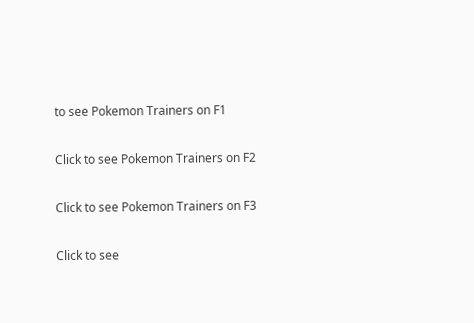to see Pokemon Trainers on F1

Click to see Pokemon Trainers on F2

Click to see Pokemon Trainers on F3

Click to see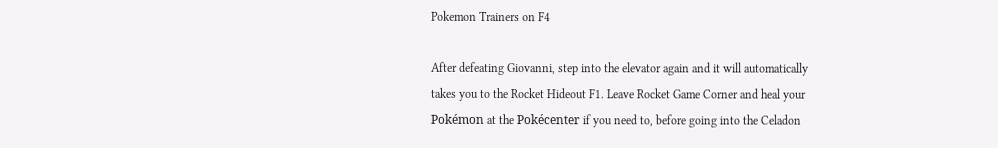Pokemon Trainers on F4

After defeating Giovanni, step into the elevator again and it will automatically takes you to the Rocket Hideout F1. Leave Rocket Game Corner and heal your Pokémon at the Pokécenter if you need to, before going into the Celadon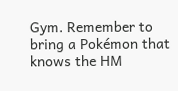Gym. Remember to bring a Pokémon that knows the HM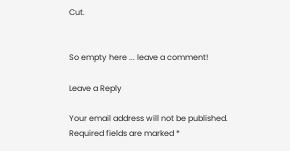Cut.


So empty here ... leave a comment!

Leave a Reply

Your email address will not be published. Required fields are marked *